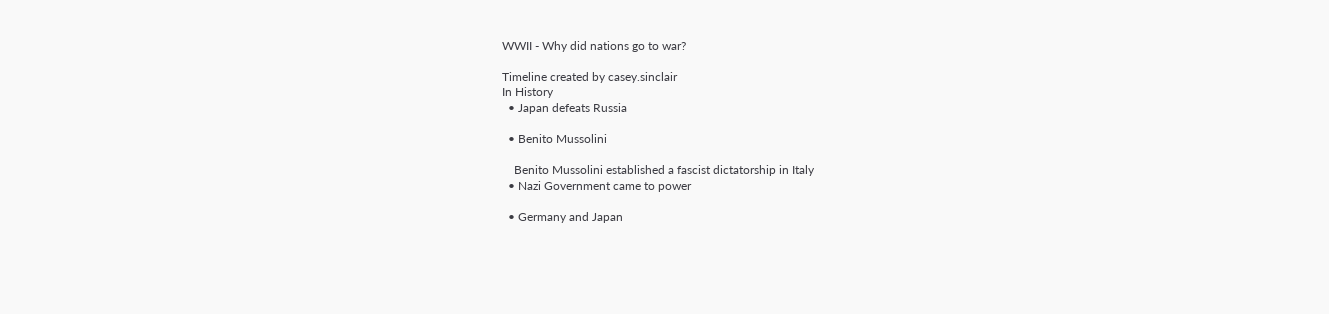WWII - Why did nations go to war?

Timeline created by casey.sinclair
In History
  • Japan defeats Russia

  • Benito Mussolini

    Benito Mussolini established a fascist dictatorship in Italy
  • Nazi Government came to power

  • Germany and Japan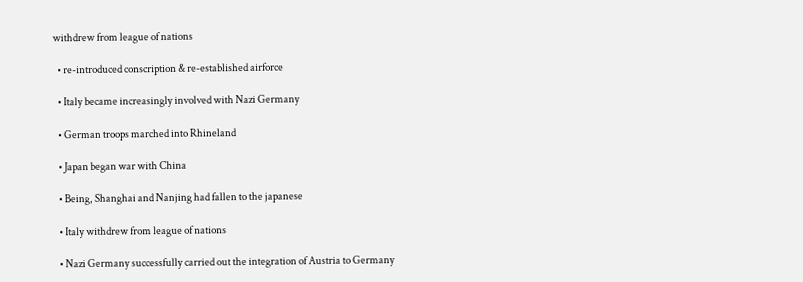withdrew from league of nations

  • re-introduced conscription & re-established airforce

  • Italy became increasingly involved with Nazi Germany

  • German troops marched into Rhineland

  • Japan began war with China

  • Being, Shanghai and Nanjing had fallen to the japanese

  • Italy withdrew from league of nations

  • Nazi Germany successfully carried out the integration of Austria to Germany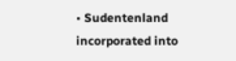• Sudentenland incorporated into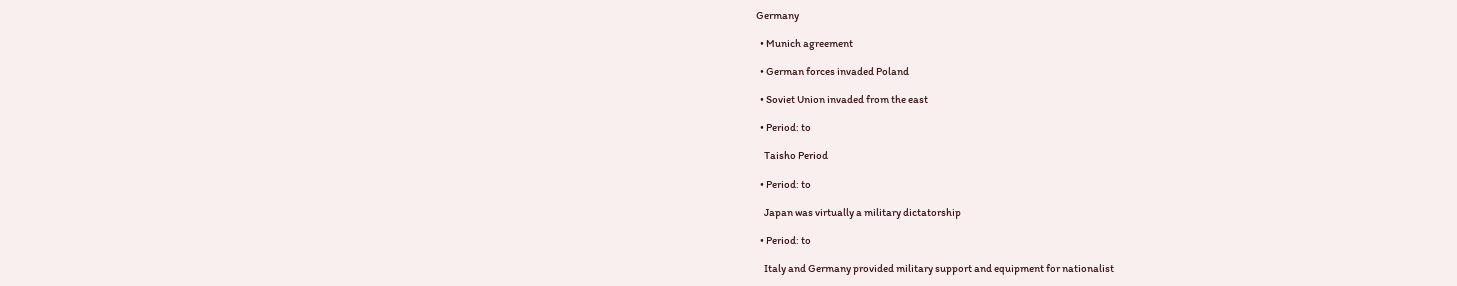Germany

  • Munich agreement

  • German forces invaded Poland

  • Soviet Union invaded from the east

  • Period: to

    Taisho Period

  • Period: to

    Japan was virtually a military dictatorship

  • Period: to

    Italy and Germany provided military support and equipment for nationalist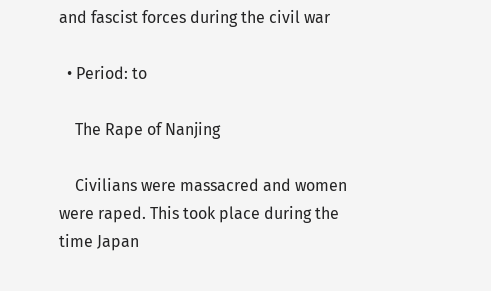and fascist forces during the civil war

  • Period: to

    The Rape of Nanjing

    Civilians were massacred and women were raped. This took place during the time Japan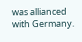was allianced with Germany.